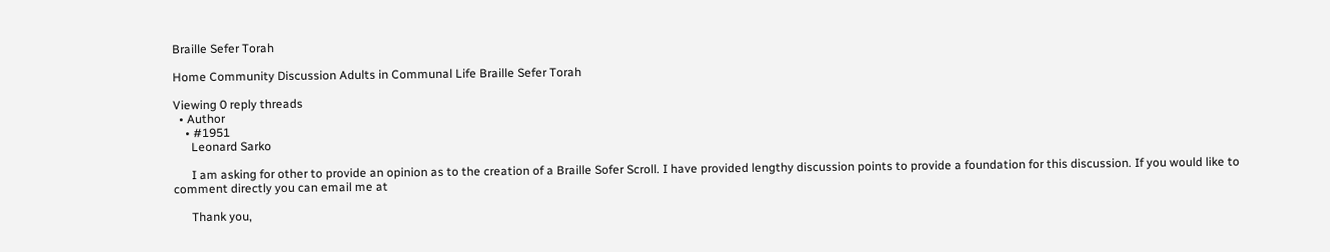Braille Sefer Torah

Home Community Discussion Adults in Communal Life Braille Sefer Torah

Viewing 0 reply threads
  • Author
    • #1951
      Leonard Sarko

      I am asking for other to provide an opinion as to the creation of a Braille Sofer Scroll. I have provided lengthy discussion points to provide a foundation for this discussion. If you would like to comment directly you can email me at

      Thank you,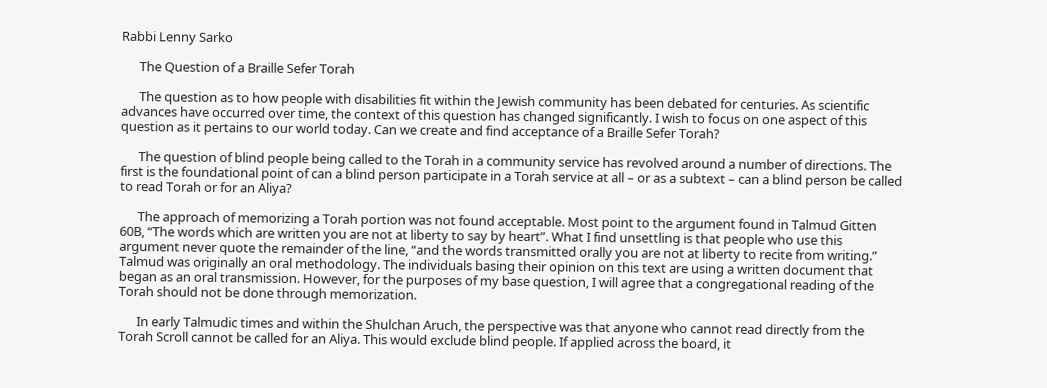Rabbi Lenny Sarko

      The Question of a Braille Sefer Torah

      The question as to how people with disabilities fit within the Jewish community has been debated for centuries. As scientific advances have occurred over time, the context of this question has changed significantly. I wish to focus on one aspect of this question as it pertains to our world today. Can we create and find acceptance of a Braille Sefer Torah?

      The question of blind people being called to the Torah in a community service has revolved around a number of directions. The first is the foundational point of can a blind person participate in a Torah service at all – or as a subtext – can a blind person be called to read Torah or for an Aliya?

      The approach of memorizing a Torah portion was not found acceptable. Most point to the argument found in Talmud Gitten 60B, “The words which are written you are not at liberty to say by heart”. What I find unsettling is that people who use this argument never quote the remainder of the line, “and the words transmitted orally you are not at liberty to recite from writing.” Talmud was originally an oral methodology. The individuals basing their opinion on this text are using a written document that began as an oral transmission. However, for the purposes of my base question, I will agree that a congregational reading of the Torah should not be done through memorization.

      In early Talmudic times and within the Shulchan Aruch, the perspective was that anyone who cannot read directly from the Torah Scroll cannot be called for an Aliya. This would exclude blind people. If applied across the board, it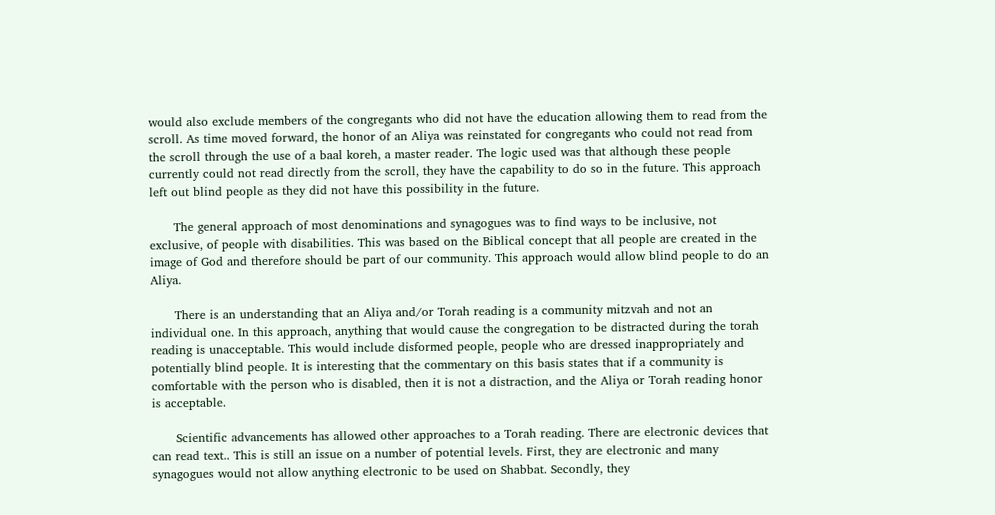would also exclude members of the congregants who did not have the education allowing them to read from the scroll. As time moved forward, the honor of an Aliya was reinstated for congregants who could not read from the scroll through the use of a baal koreh, a master reader. The logic used was that although these people currently could not read directly from the scroll, they have the capability to do so in the future. This approach left out blind people as they did not have this possibility in the future.

      The general approach of most denominations and synagogues was to find ways to be inclusive, not exclusive, of people with disabilities. This was based on the Biblical concept that all people are created in the image of God and therefore should be part of our community. This approach would allow blind people to do an Aliya.

      There is an understanding that an Aliya and/or Torah reading is a community mitzvah and not an individual one. In this approach, anything that would cause the congregation to be distracted during the torah reading is unacceptable. This would include disformed people, people who are dressed inappropriately and potentially blind people. It is interesting that the commentary on this basis states that if a community is comfortable with the person who is disabled, then it is not a distraction, and the Aliya or Torah reading honor is acceptable.

      Scientific advancements has allowed other approaches to a Torah reading. There are electronic devices that can read text.. This is still an issue on a number of potential levels. First, they are electronic and many synagogues would not allow anything electronic to be used on Shabbat. Secondly, they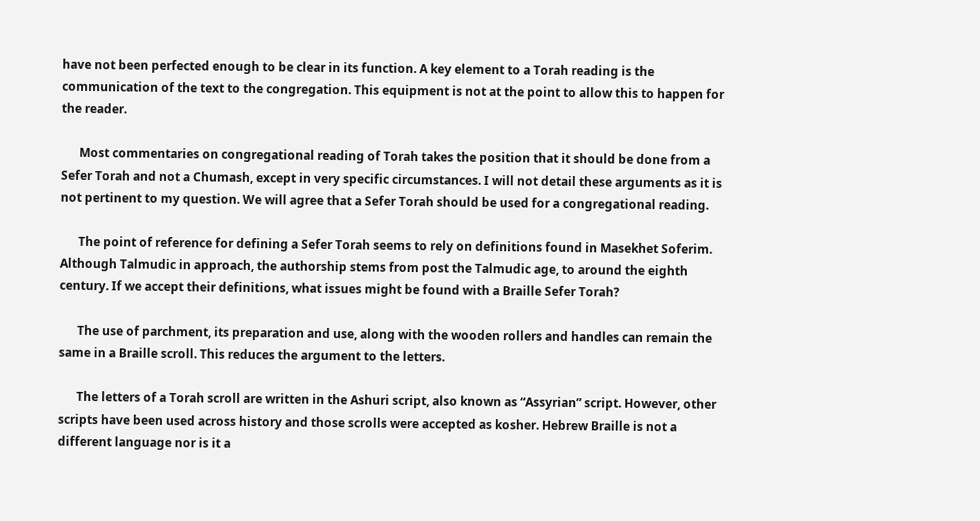have not been perfected enough to be clear in its function. A key element to a Torah reading is the communication of the text to the congregation. This equipment is not at the point to allow this to happen for the reader.

      Most commentaries on congregational reading of Torah takes the position that it should be done from a Sefer Torah and not a Chumash, except in very specific circumstances. I will not detail these arguments as it is not pertinent to my question. We will agree that a Sefer Torah should be used for a congregational reading.

      The point of reference for defining a Sefer Torah seems to rely on definitions found in Masekhet Soferim. Although Talmudic in approach, the authorship stems from post the Talmudic age, to around the eighth century. If we accept their definitions, what issues might be found with a Braille Sefer Torah?

      The use of parchment, its preparation and use, along with the wooden rollers and handles can remain the same in a Braille scroll. This reduces the argument to the letters.

      The letters of a Torah scroll are written in the Ashuri script, also known as “Assyrian” script. However, other scripts have been used across history and those scrolls were accepted as kosher. Hebrew Braille is not a different language nor is it a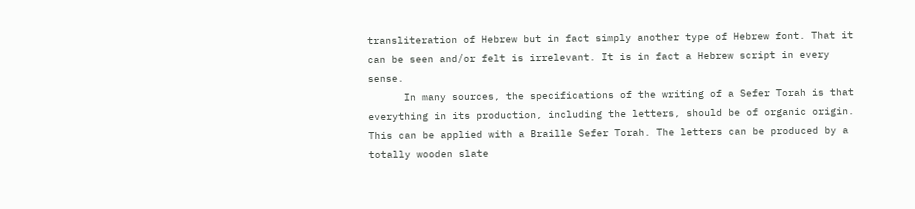transliteration of Hebrew but in fact simply another type of Hebrew font. That it can be seen and/or felt is irrelevant. It is in fact a Hebrew script in every sense.
      In many sources, the specifications of the writing of a Sefer Torah is that everything in its production, including the letters, should be of organic origin. This can be applied with a Braille Sefer Torah. The letters can be produced by a totally wooden slate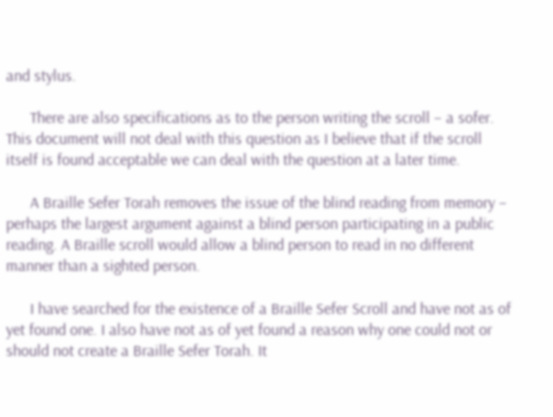and stylus.

      There are also specifications as to the person writing the scroll – a sofer. This document will not deal with this question as I believe that if the scroll itself is found acceptable we can deal with the question at a later time.

      A Braille Sefer Torah removes the issue of the blind reading from memory – perhaps the largest argument against a blind person participating in a public reading. A Braille scroll would allow a blind person to read in no different manner than a sighted person.

      I have searched for the existence of a Braille Sefer Scroll and have not as of yet found one. I also have not as of yet found a reason why one could not or should not create a Braille Sefer Torah. It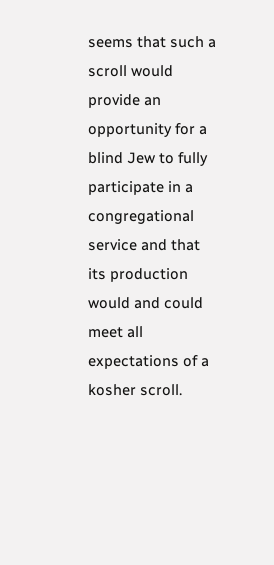seems that such a scroll would provide an opportunity for a blind Jew to fully participate in a congregational service and that its production would and could meet all expectations of a kosher scroll.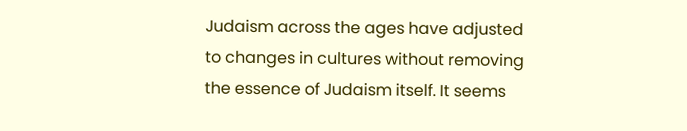Judaism across the ages have adjusted to changes in cultures without removing the essence of Judaism itself. It seems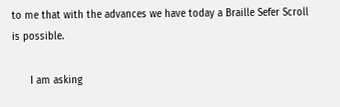to me that with the advances we have today a Braille Sefer Scroll is possible.

      I am asking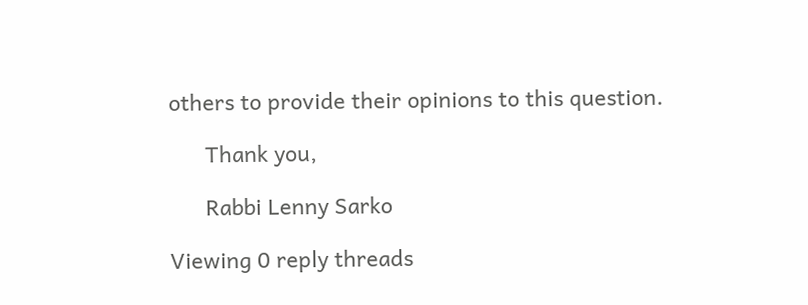others to provide their opinions to this question.

      Thank you,

      Rabbi Lenny Sarko

Viewing 0 reply threads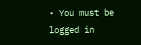• You must be logged in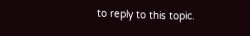to reply to this topic.